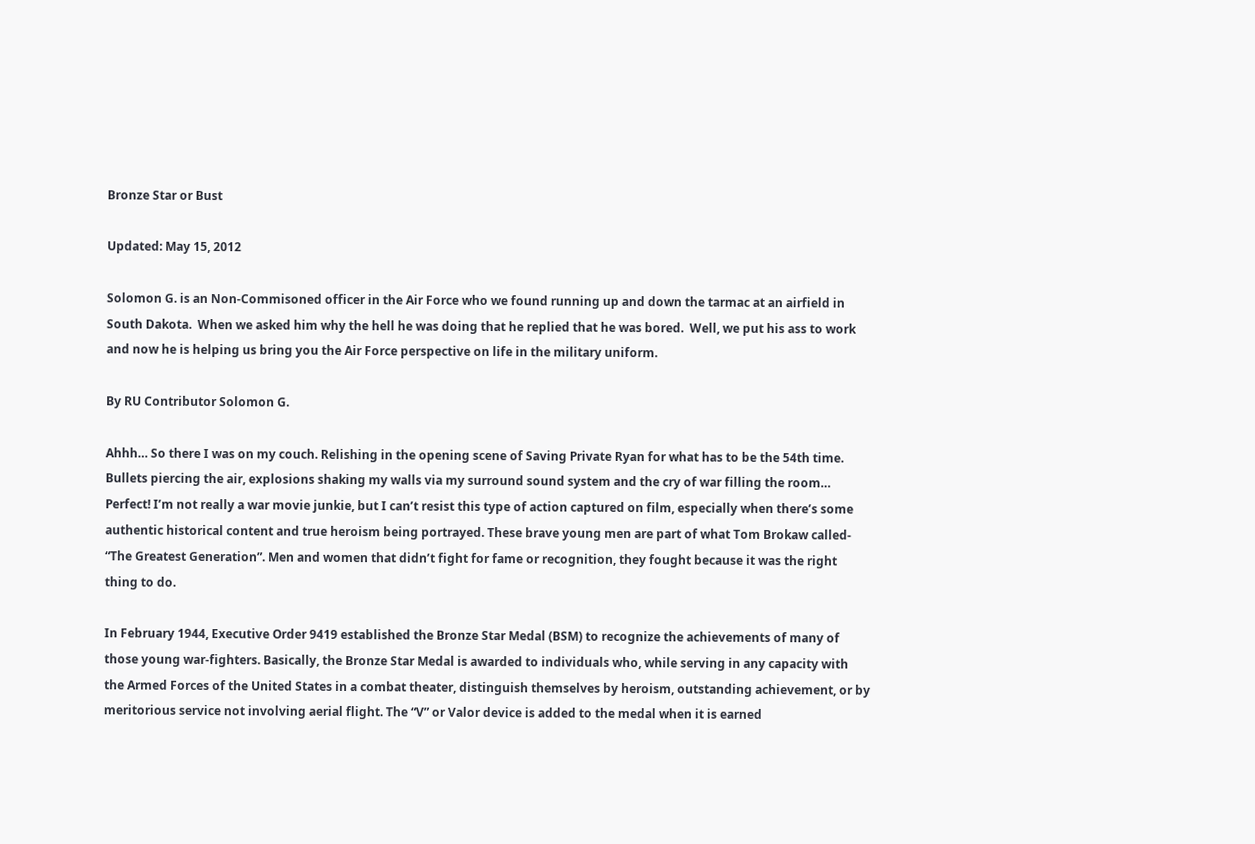Bronze Star or Bust

Updated: May 15, 2012

Solomon G. is an Non-Commisoned officer in the Air Force who we found running up and down the tarmac at an airfield in South Dakota.  When we asked him why the hell he was doing that he replied that he was bored.  Well, we put his ass to work and now he is helping us bring you the Air Force perspective on life in the military uniform.

By RU Contributor Solomon G.

Ahhh… So there I was on my couch. Relishing in the opening scene of Saving Private Ryan for what has to be the 54th time. Bullets piercing the air, explosions shaking my walls via my surround sound system and the cry of war filling the room… Perfect! I’m not really a war movie junkie, but I can’t resist this type of action captured on film, especially when there’s some authentic historical content and true heroism being portrayed. These brave young men are part of what Tom Brokaw called- “The Greatest Generation”. Men and women that didn’t fight for fame or recognition, they fought because it was the right thing to do.

In February 1944, Executive Order 9419 established the Bronze Star Medal (BSM) to recognize the achievements of many of those young war-fighters. Basically, the Bronze Star Medal is awarded to individuals who, while serving in any capacity with the Armed Forces of the United States in a combat theater, distinguish themselves by heroism, outstanding achievement, or by meritorious service not involving aerial flight. The “V” or Valor device is added to the medal when it is earned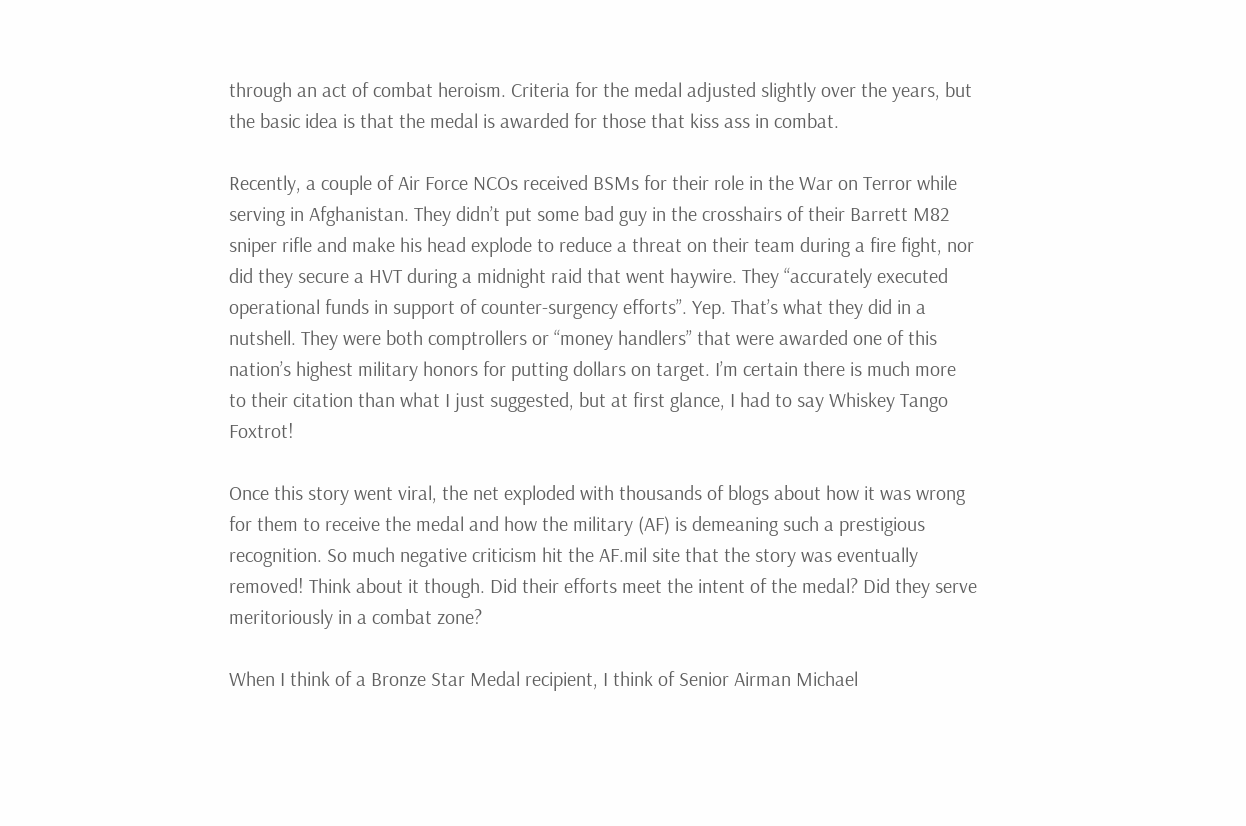through an act of combat heroism. Criteria for the medal adjusted slightly over the years, but the basic idea is that the medal is awarded for those that kiss ass in combat.

Recently, a couple of Air Force NCOs received BSMs for their role in the War on Terror while serving in Afghanistan. They didn’t put some bad guy in the crosshairs of their Barrett M82 sniper rifle and make his head explode to reduce a threat on their team during a fire fight, nor did they secure a HVT during a midnight raid that went haywire. They “accurately executed operational funds in support of counter-surgency efforts”. Yep. That’s what they did in a nutshell. They were both comptrollers or “money handlers” that were awarded one of this nation’s highest military honors for putting dollars on target. I’m certain there is much more to their citation than what I just suggested, but at first glance, I had to say Whiskey Tango Foxtrot!

Once this story went viral, the net exploded with thousands of blogs about how it was wrong for them to receive the medal and how the military (AF) is demeaning such a prestigious recognition. So much negative criticism hit the AF.mil site that the story was eventually removed! Think about it though. Did their efforts meet the intent of the medal? Did they serve meritoriously in a combat zone?

When I think of a Bronze Star Medal recipient, I think of Senior Airman Michael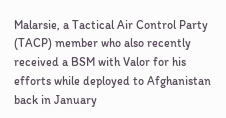Malarsie, a Tactical Air Control Party (TACP) member who also recently received a BSM with Valor for his efforts while deployed to Afghanistan back in January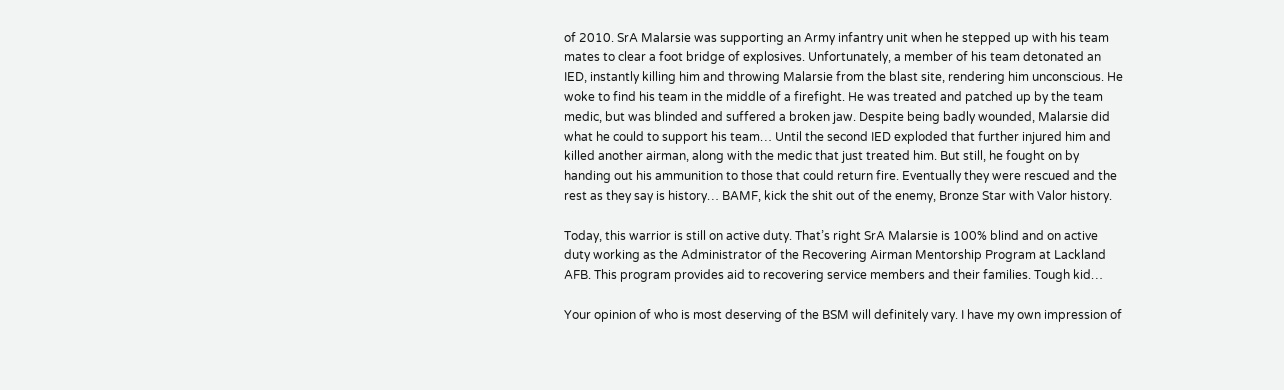of 2010. SrA Malarsie was supporting an Army infantry unit when he stepped up with his team mates to clear a foot bridge of explosives. Unfortunately, a member of his team detonated an IED, instantly killing him and throwing Malarsie from the blast site, rendering him unconscious. He woke to find his team in the middle of a firefight. He was treated and patched up by the team medic, but was blinded and suffered a broken jaw. Despite being badly wounded, Malarsie did what he could to support his team… Until the second IED exploded that further injured him and killed another airman, along with the medic that just treated him. But still, he fought on by handing out his ammunition to those that could return fire. Eventually they were rescued and the rest as they say is history… BAMF, kick the shit out of the enemy, Bronze Star with Valor history.

Today, this warrior is still on active duty. That’s right SrA Malarsie is 100% blind and on active duty working as the Administrator of the Recovering Airman Mentorship Program at Lackland AFB. This program provides aid to recovering service members and their families. Tough kid…

Your opinion of who is most deserving of the BSM will definitely vary. I have my own impression of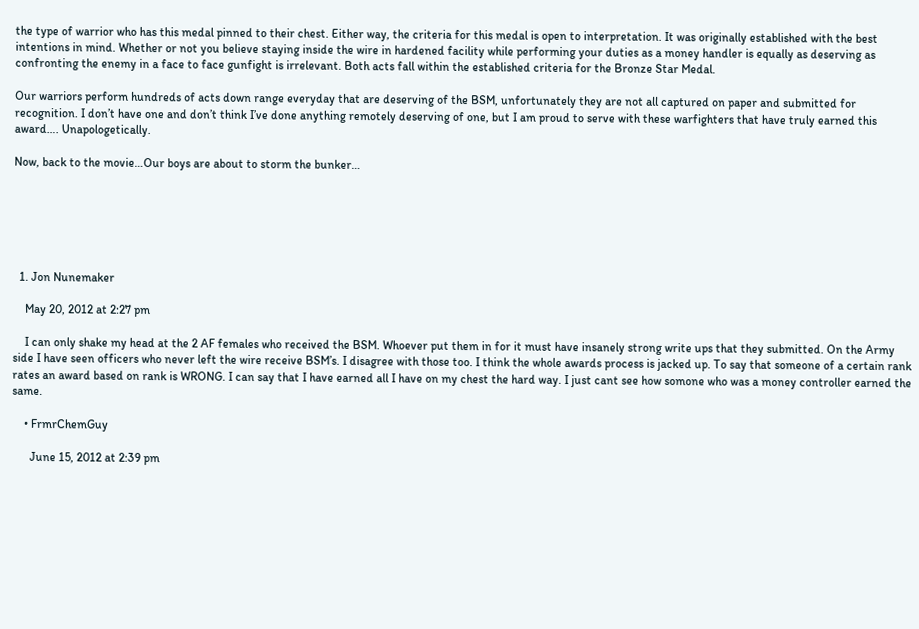the type of warrior who has this medal pinned to their chest. Either way, the criteria for this medal is open to interpretation. It was originally established with the best intentions in mind. Whether or not you believe staying inside the wire in hardened facility while performing your duties as a money handler is equally as deserving as confronting the enemy in a face to face gunfight is irrelevant. Both acts fall within the established criteria for the Bronze Star Medal.

Our warriors perform hundreds of acts down range everyday that are deserving of the BSM, unfortunately they are not all captured on paper and submitted for recognition. I don’t have one and don’t think I’ve done anything remotely deserving of one, but I am proud to serve with these warfighters that have truly earned this award…. Unapologetically.

Now, back to the movie…Our boys are about to storm the bunker…






  1. Jon Nunemaker

    May 20, 2012 at 2:27 pm

    I can only shake my head at the 2 AF females who received the BSM. Whoever put them in for it must have insanely strong write ups that they submitted. On the Army side I have seen officers who never left the wire receive BSM’s. I disagree with those too. I think the whole awards process is jacked up. To say that someone of a certain rank rates an award based on rank is WRONG. I can say that I have earned all I have on my chest the hard way. I just cant see how somone who was a money controller earned the same.

    • FrmrChemGuy

      June 15, 2012 at 2:39 pm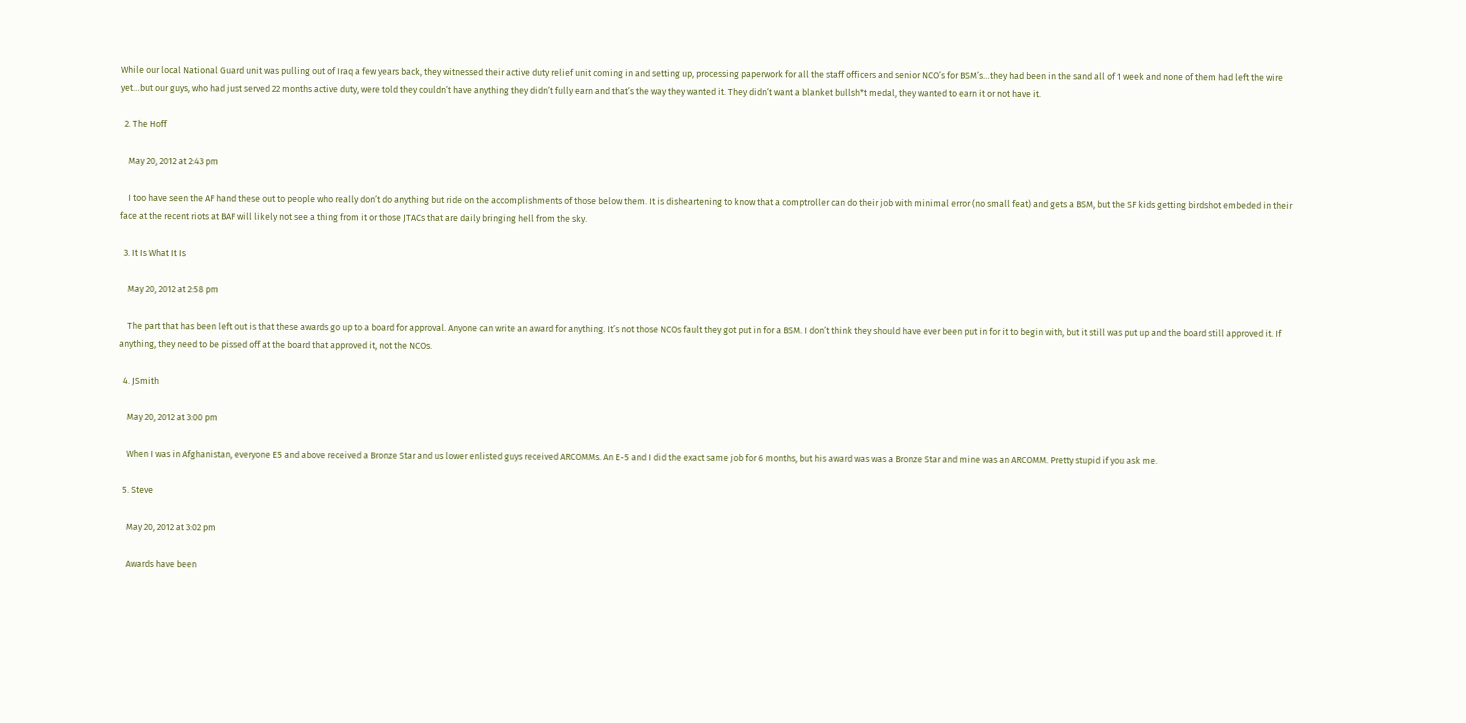While our local National Guard unit was pulling out of Iraq a few years back, they witnessed their active duty relief unit coming in and setting up, processing paperwork for all the staff officers and senior NCO’s for BSM’s…they had been in the sand all of 1 week and none of them had left the wire yet…but our guys, who had just served 22 months active duty, were told they couldn’t have anything they didn’t fully earn and that’s the way they wanted it. They didn’t want a blanket bullsh*t medal, they wanted to earn it or not have it.

  2. The Hoff

    May 20, 2012 at 2:43 pm

    I too have seen the AF hand these out to people who really don’t do anything but ride on the accomplishments of those below them. It is disheartening to know that a comptroller can do their job with minimal error (no small feat) and gets a BSM, but the SF kids getting birdshot embeded in their face at the recent riots at BAF will likely not see a thing from it or those JTACs that are daily bringing hell from the sky.

  3. It Is What It Is

    May 20, 2012 at 2:58 pm

    The part that has been left out is that these awards go up to a board for approval. Anyone can write an award for anything. It’s not those NCOs fault they got put in for a BSM. I don’t think they should have ever been put in for it to begin with, but it still was put up and the board still approved it. If anything, they need to be pissed off at the board that approved it, not the NCOs.

  4. JSmith

    May 20, 2012 at 3:00 pm

    When I was in Afghanistan, everyone E5 and above received a Bronze Star and us lower enlisted guys received ARCOMMs. An E-5 and I did the exact same job for 6 months, but his award was was a Bronze Star and mine was an ARCOMM. Pretty stupid if you ask me.

  5. Steve

    May 20, 2012 at 3:02 pm

    Awards have been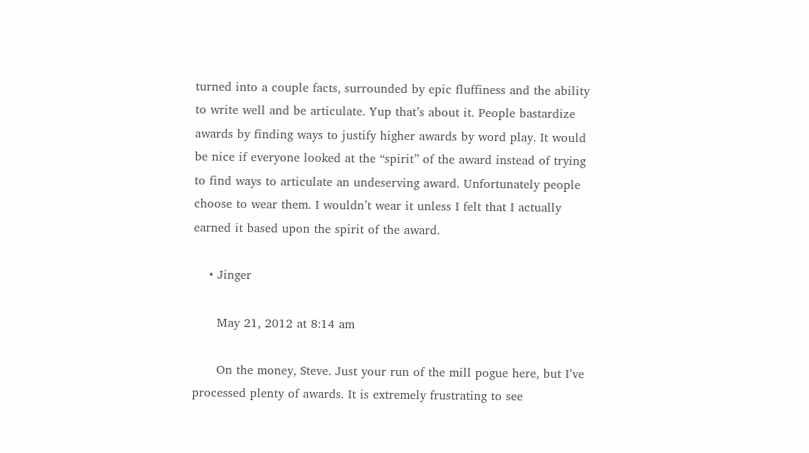turned into a couple facts, surrounded by epic fluffiness and the ability to write well and be articulate. Yup that’s about it. People bastardize awards by finding ways to justify higher awards by word play. It would be nice if everyone looked at the “spirit” of the award instead of trying to find ways to articulate an undeserving award. Unfortunately people choose to wear them. I wouldn’t wear it unless I felt that I actually earned it based upon the spirit of the award.

    • Jinger

      May 21, 2012 at 8:14 am

      On the money, Steve. Just your run of the mill pogue here, but I’ve processed plenty of awards. It is extremely frustrating to see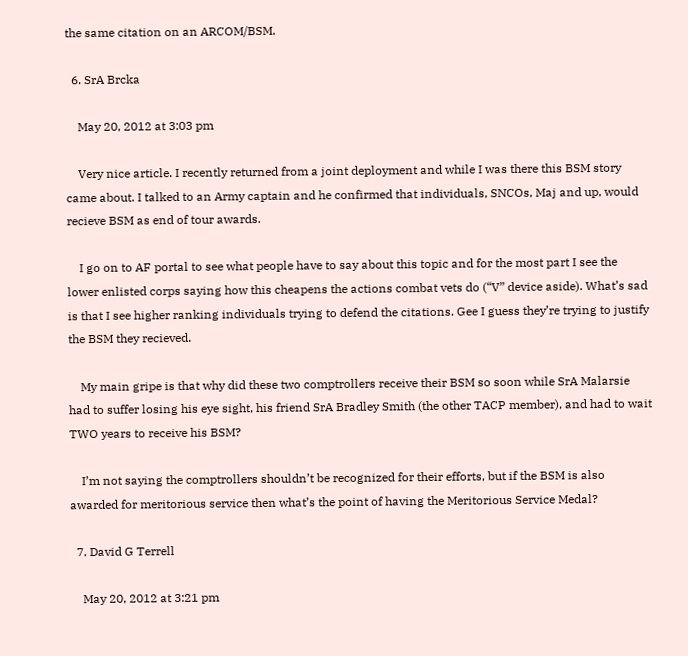the same citation on an ARCOM/BSM.

  6. SrA Brcka

    May 20, 2012 at 3:03 pm

    Very nice article. I recently returned from a joint deployment and while I was there this BSM story came about. I talked to an Army captain and he confirmed that individuals, SNCOs, Maj and up, would recieve BSM as end of tour awards.

    I go on to AF portal to see what people have to say about this topic and for the most part I see the lower enlisted corps saying how this cheapens the actions combat vets do (“V” device aside). What’s sad is that I see higher ranking individuals trying to defend the citations. Gee I guess they’re trying to justify the BSM they recieved.

    My main gripe is that why did these two comptrollers receive their BSM so soon while SrA Malarsie had to suffer losing his eye sight, his friend SrA Bradley Smith (the other TACP member), and had to wait TWO years to receive his BSM?

    I’m not saying the comptrollers shouldn’t be recognized for their efforts, but if the BSM is also awarded for meritorious service then what’s the point of having the Meritorious Service Medal?

  7. David G Terrell

    May 20, 2012 at 3:21 pm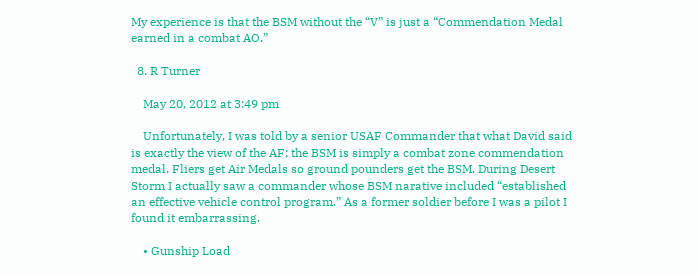My experience is that the BSM without the “V” is just a “Commendation Medal earned in a combat AO.”

  8. R Turner

    May 20, 2012 at 3:49 pm

    Unfortunately, I was told by a senior USAF Commander that what David said is exactly the view of the AF; the BSM is simply a combat zone commendation medal. Fliers get Air Medals so ground pounders get the BSM. During Desert Storm I actually saw a commander whose BSM narative included “established an effective vehicle control program.” As a former soldier before I was a pilot I found it embarrassing.

    • Gunship Load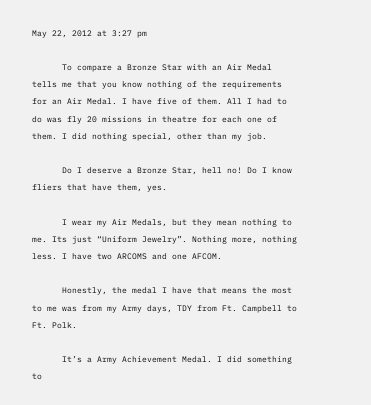May 22, 2012 at 3:27 pm

      To compare a Bronze Star with an Air Medal tells me that you know nothing of the requirements for an Air Medal. I have five of them. All I had to do was fly 20 missions in theatre for each one of them. I did nothing special, other than my job.

      Do I deserve a Bronze Star, hell no! Do I know fliers that have them, yes.

      I wear my Air Medals, but they mean nothing to me. Its just “Uniform Jewelry”. Nothing more, nothing less. I have two ARCOMS and one AFCOM.

      Honestly, the medal I have that means the most to me was from my Army days, TDY from Ft. Campbell to Ft. Polk.

      It’s a Army Achievement Medal. I did something to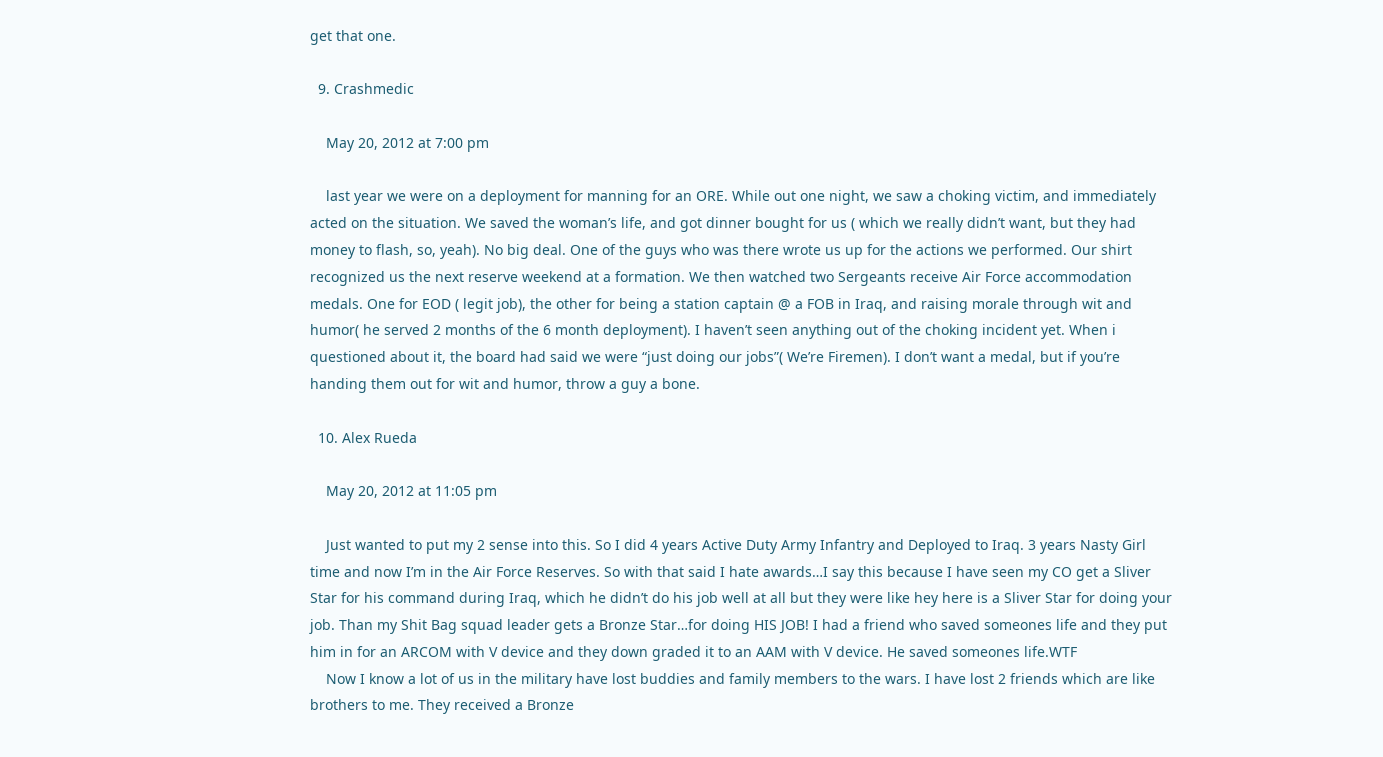get that one.

  9. Crashmedic

    May 20, 2012 at 7:00 pm

    last year we were on a deployment for manning for an ORE. While out one night, we saw a choking victim, and immediately acted on the situation. We saved the woman’s life, and got dinner bought for us ( which we really didn’t want, but they had money to flash, so, yeah). No big deal. One of the guys who was there wrote us up for the actions we performed. Our shirt recognized us the next reserve weekend at a formation. We then watched two Sergeants receive Air Force accommodation medals. One for EOD ( legit job), the other for being a station captain @ a FOB in Iraq, and raising morale through wit and humor( he served 2 months of the 6 month deployment). I haven’t seen anything out of the choking incident yet. When i questioned about it, the board had said we were “just doing our jobs”( We’re Firemen). I don’t want a medal, but if you’re handing them out for wit and humor, throw a guy a bone.

  10. Alex Rueda

    May 20, 2012 at 11:05 pm

    Just wanted to put my 2 sense into this. So I did 4 years Active Duty Army Infantry and Deployed to Iraq. 3 years Nasty Girl time and now I’m in the Air Force Reserves. So with that said I hate awards…I say this because I have seen my CO get a Sliver Star for his command during Iraq, which he didn’t do his job well at all but they were like hey here is a Sliver Star for doing your job. Than my Shit Bag squad leader gets a Bronze Star…for doing HIS JOB! I had a friend who saved someones life and they put him in for an ARCOM with V device and they down graded it to an AAM with V device. He saved someones life.WTF
    Now I know a lot of us in the military have lost buddies and family members to the wars. I have lost 2 friends which are like brothers to me. They received a Bronze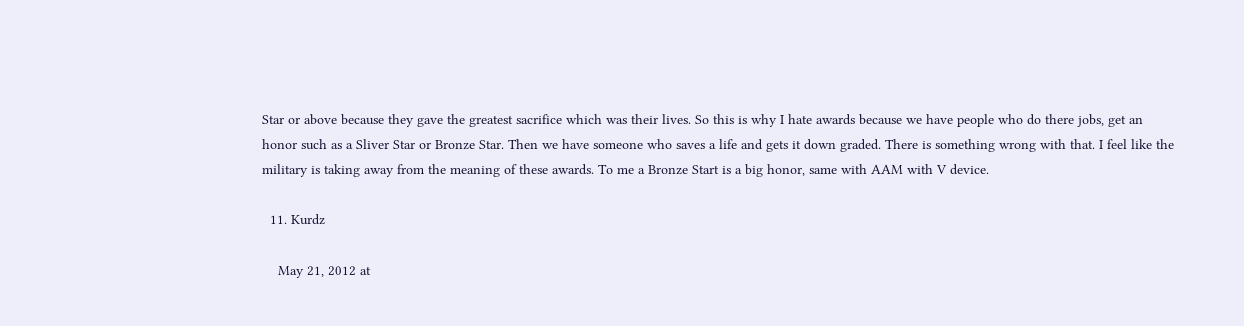Star or above because they gave the greatest sacrifice which was their lives. So this is why I hate awards because we have people who do there jobs, get an honor such as a Sliver Star or Bronze Star. Then we have someone who saves a life and gets it down graded. There is something wrong with that. I feel like the military is taking away from the meaning of these awards. To me a Bronze Start is a big honor, same with AAM with V device.

  11. Kurdz

    May 21, 2012 at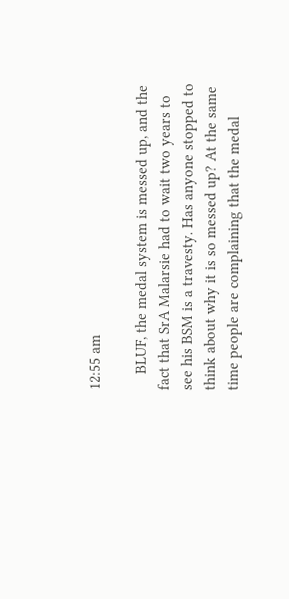12:55 am

    BLUF, the medal system is messed up, and the fact that SrA Malarsie had to wait two years to see his BSM is a travesty. Has anyone stopped to think about why it is so messed up? At the same time people are complaining that the medal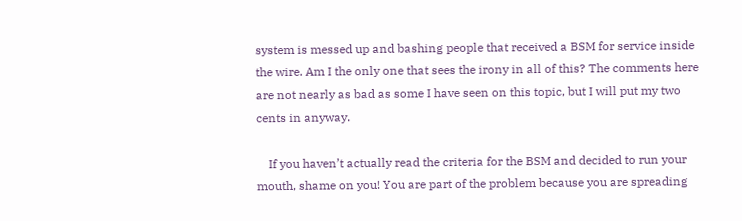system is messed up and bashing people that received a BSM for service inside the wire. Am I the only one that sees the irony in all of this? The comments here are not nearly as bad as some I have seen on this topic, but I will put my two cents in anyway.

    If you haven’t actually read the criteria for the BSM and decided to run your mouth, shame on you! You are part of the problem because you are spreading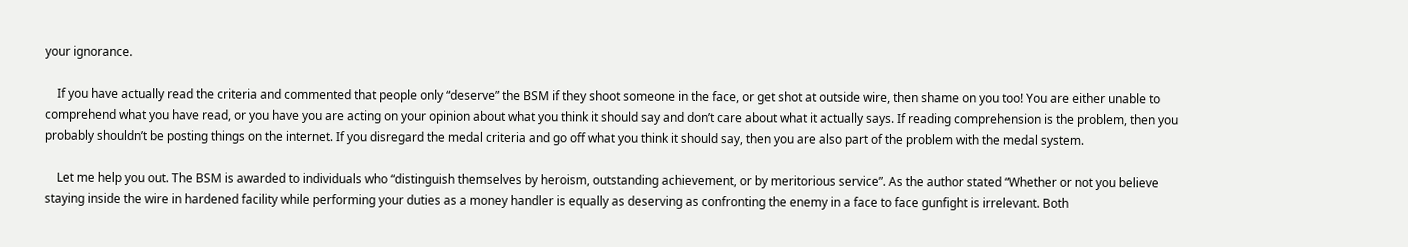your ignorance.

    If you have actually read the criteria and commented that people only “deserve” the BSM if they shoot someone in the face, or get shot at outside wire, then shame on you too! You are either unable to comprehend what you have read, or you have you are acting on your opinion about what you think it should say and don’t care about what it actually says. If reading comprehension is the problem, then you probably shouldn’t be posting things on the internet. If you disregard the medal criteria and go off what you think it should say, then you are also part of the problem with the medal system.

    Let me help you out. The BSM is awarded to individuals who “distinguish themselves by heroism, outstanding achievement, or by meritorious service”. As the author stated “Whether or not you believe staying inside the wire in hardened facility while performing your duties as a money handler is equally as deserving as confronting the enemy in a face to face gunfight is irrelevant. Both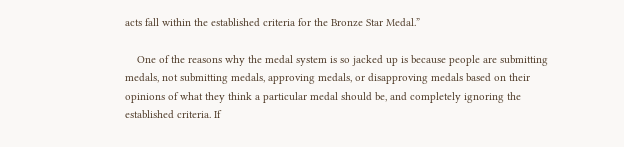acts fall within the established criteria for the Bronze Star Medal.”

    One of the reasons why the medal system is so jacked up is because people are submitting medals, not submitting medals, approving medals, or disapproving medals based on their opinions of what they think a particular medal should be, and completely ignoring the established criteria. If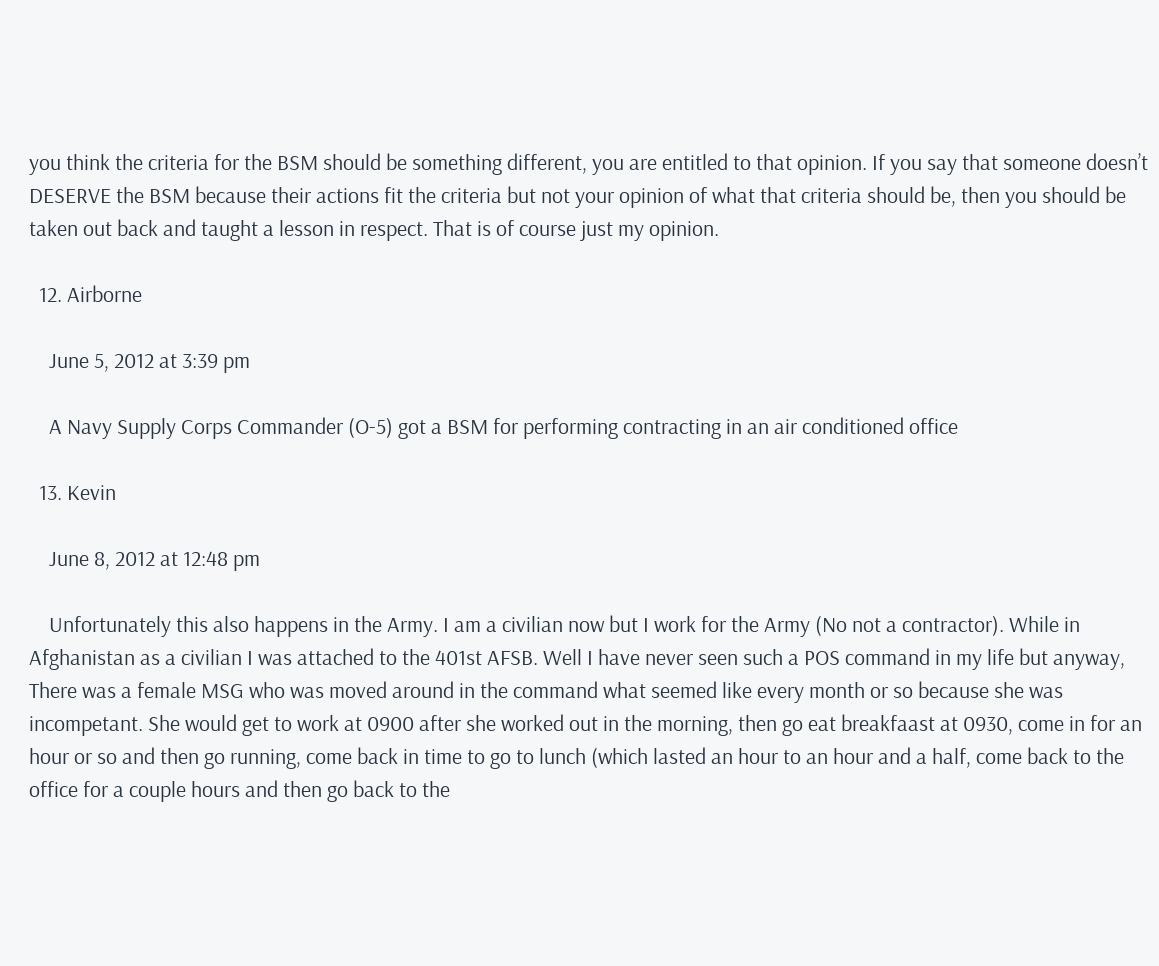you think the criteria for the BSM should be something different, you are entitled to that opinion. If you say that someone doesn’t DESERVE the BSM because their actions fit the criteria but not your opinion of what that criteria should be, then you should be taken out back and taught a lesson in respect. That is of course just my opinion.

  12. Airborne

    June 5, 2012 at 3:39 pm

    A Navy Supply Corps Commander (O-5) got a BSM for performing contracting in an air conditioned office

  13. Kevin

    June 8, 2012 at 12:48 pm

    Unfortunately this also happens in the Army. I am a civilian now but I work for the Army (No not a contractor). While in Afghanistan as a civilian I was attached to the 401st AFSB. Well I have never seen such a POS command in my life but anyway, There was a female MSG who was moved around in the command what seemed like every month or so because she was incompetant. She would get to work at 0900 after she worked out in the morning, then go eat breakfaast at 0930, come in for an hour or so and then go running, come back in time to go to lunch (which lasted an hour to an hour and a half, come back to the office for a couple hours and then go back to the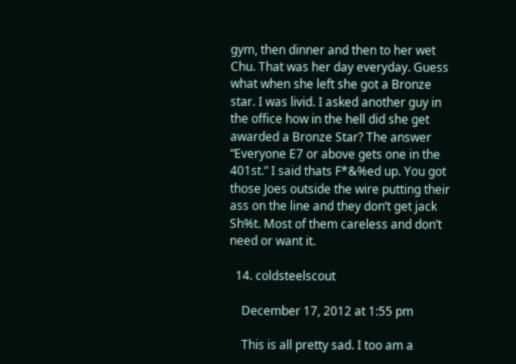gym, then dinner and then to her wet Chu. That was her day everyday. Guess what when she left she got a Bronze star. I was livid. I asked another guy in the office how in the hell did she get awarded a Bronze Star? The answer “Everyone E7 or above gets one in the 401st.” I said thats F*&%ed up. You got those Joes outside the wire putting their ass on the line and they don’t get jack Sh%t. Most of them careless and don’t need or want it.

  14. coldsteelscout

    December 17, 2012 at 1:55 pm

    This is all pretty sad. I too am a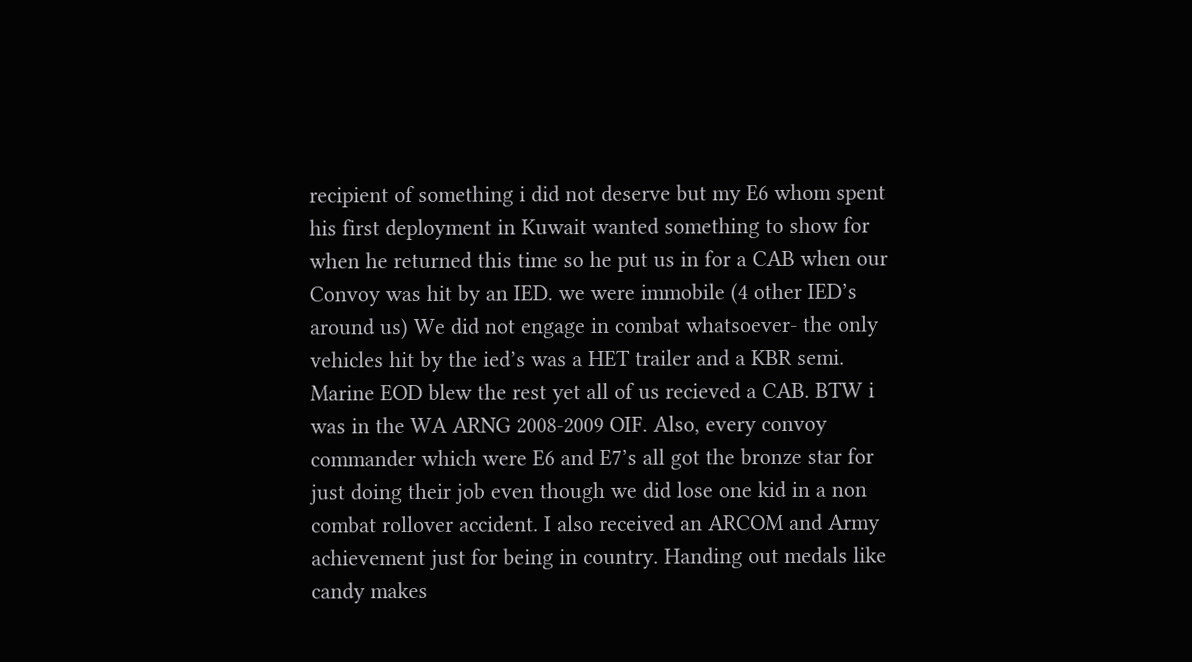recipient of something i did not deserve but my E6 whom spent his first deployment in Kuwait wanted something to show for when he returned this time so he put us in for a CAB when our Convoy was hit by an IED. we were immobile (4 other IED’s around us) We did not engage in combat whatsoever- the only vehicles hit by the ied’s was a HET trailer and a KBR semi. Marine EOD blew the rest yet all of us recieved a CAB. BTW i was in the WA ARNG 2008-2009 OIF. Also, every convoy commander which were E6 and E7’s all got the bronze star for just doing their job even though we did lose one kid in a non combat rollover accident. I also received an ARCOM and Army achievement just for being in country. Handing out medals like candy makes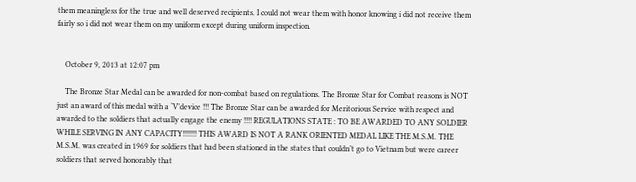them meaningless for the true and well deserved recipients. I could not wear them with honor knowing i did not receive them fairly so i did not wear them on my uniform except during uniform inspection.


    October 9, 2013 at 12:07 pm

    The Bronze Star Medal can be awarded for non-combat based on regulations. The Bronze Star for Combat reasons is NOT just an award of this medal with a ‘V’device !!! The Bronze Star can be awarded for Meritorious Service with respect and awarded to the soldiers that actually engage the enemy !!!! REGULATIONS STATE : TO BE AWARDED TO ANY SOLDIER WHILE SERVING IN ANY CAPACITY!!!!!!! THIS AWARD IS NOT A RANK ORIENTED MEDAL LIKE THE M.S.M. THE M.S.M. was created in 1969 for soldiers that had been stationed in the states that couldn’t go to Vietnam but were career soldiers that served honorably that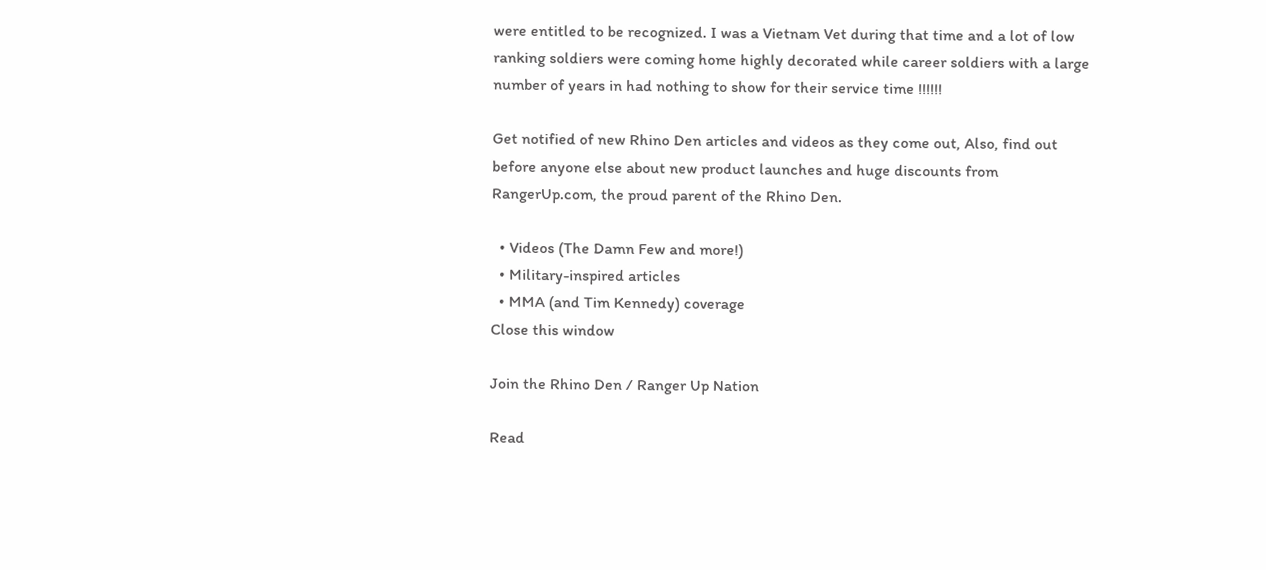were entitled to be recognized. I was a Vietnam Vet during that time and a lot of low ranking soldiers were coming home highly decorated while career soldiers with a large number of years in had nothing to show for their service time !!!!!!

Get notified of new Rhino Den articles and videos as they come out, Also, find out before anyone else about new product launches and huge discounts from RangerUp.com, the proud parent of the Rhino Den.

  • Videos (The Damn Few and more!)
  • Military-inspired articles
  • MMA (and Tim Kennedy) coverage
Close this window

Join the Rhino Den / Ranger Up Nation

Read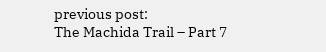previous post:
The Machida Trail – Part 7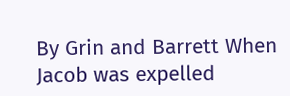By Grin and Barrett When Jacob was expelled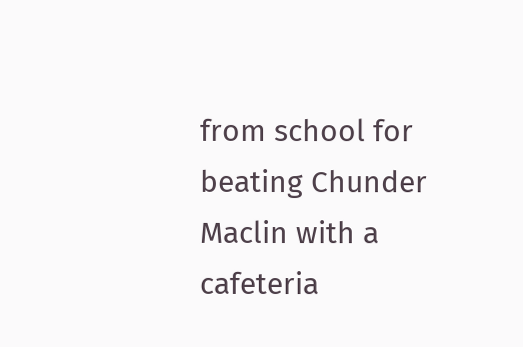from school for beating Chunder Maclin with a cafeteria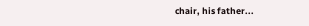chair, his father...